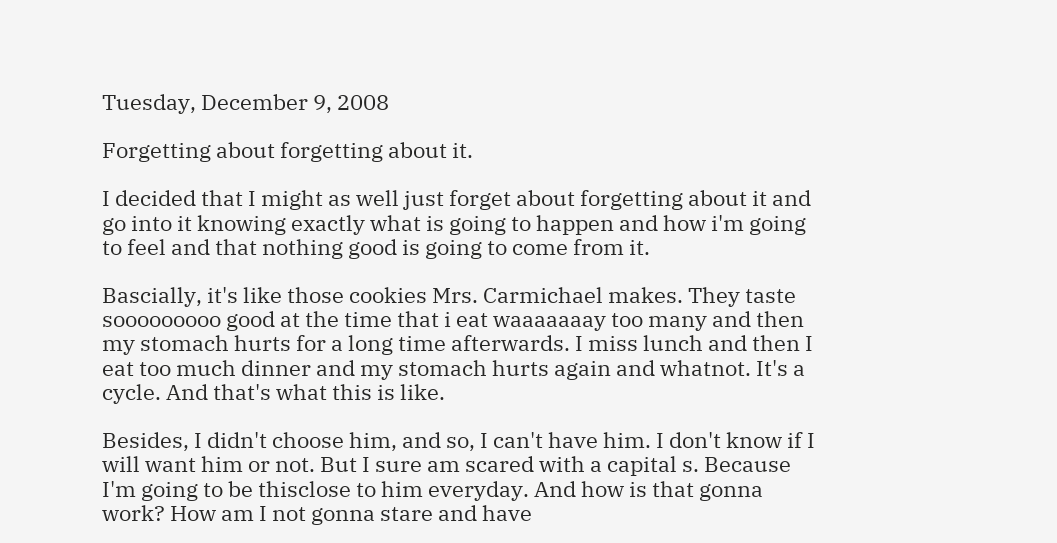Tuesday, December 9, 2008

Forgetting about forgetting about it.

I decided that I might as well just forget about forgetting about it and go into it knowing exactly what is going to happen and how i'm going to feel and that nothing good is going to come from it.

Bascially, it's like those cookies Mrs. Carmichael makes. They taste sooooooooo good at the time that i eat waaaaaaay too many and then my stomach hurts for a long time afterwards. I miss lunch and then I eat too much dinner and my stomach hurts again and whatnot. It's a cycle. And that's what this is like.

Besides, I didn't choose him, and so, I can't have him. I don't know if I will want him or not. But I sure am scared with a capital s. Because I'm going to be thisclose to him everyday. And how is that gonna work? How am I not gonna stare and have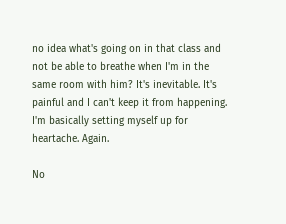no idea what's going on in that class and not be able to breathe when I'm in the same room with him? It's inevitable. It's painful and I can't keep it from happening. I'm basically setting myself up for heartache. Again.

No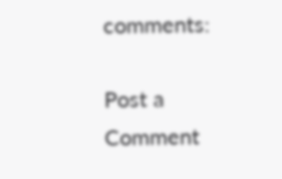comments:

Post a Comment